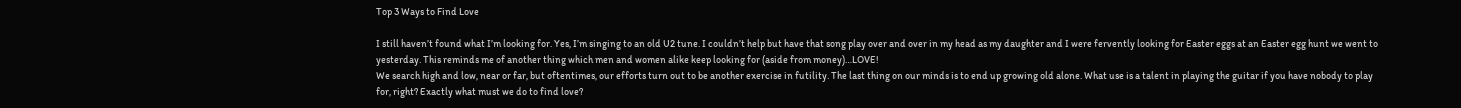Top 3 Ways to Find Love

I still haven’t found what I’m looking for. Yes, I’m singing to an old U2 tune. I couldn’t help but have that song play over and over in my head as my daughter and I were fervently looking for Easter eggs at an Easter egg hunt we went to yesterday. This reminds me of another thing which men and women alike keep looking for (aside from money)…LOVE!
We search high and low, near or far, but oftentimes, our efforts turn out to be another exercise in futility. The last thing on our minds is to end up growing old alone. What use is a talent in playing the guitar if you have nobody to play for, right? Exactly what must we do to find love?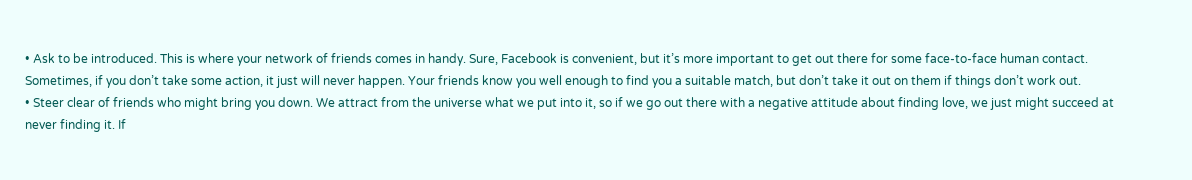• Ask to be introduced. This is where your network of friends comes in handy. Sure, Facebook is convenient, but it’s more important to get out there for some face-to-face human contact. Sometimes, if you don’t take some action, it just will never happen. Your friends know you well enough to find you a suitable match, but don’t take it out on them if things don’t work out.
• Steer clear of friends who might bring you down. We attract from the universe what we put into it, so if we go out there with a negative attitude about finding love, we just might succeed at never finding it. If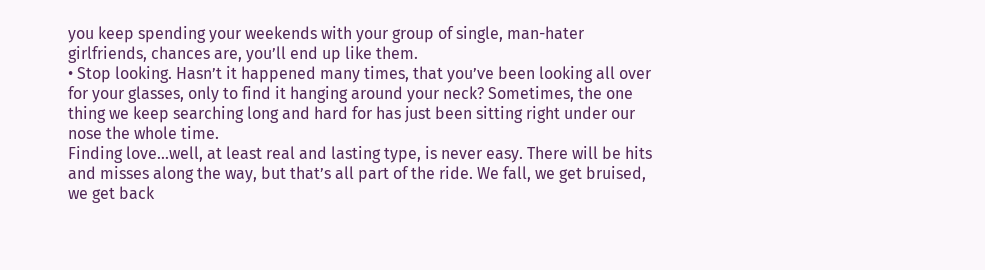you keep spending your weekends with your group of single, man-hater girlfriends, chances are, you’ll end up like them.
• Stop looking. Hasn’t it happened many times, that you’ve been looking all over for your glasses, only to find it hanging around your neck? Sometimes, the one thing we keep searching long and hard for has just been sitting right under our nose the whole time.
Finding love…well, at least real and lasting type, is never easy. There will be hits and misses along the way, but that’s all part of the ride. We fall, we get bruised, we get back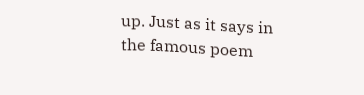up. Just as it says in the famous poem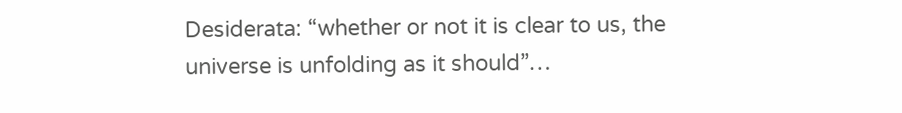Desiderata: “whether or not it is clear to us, the universe is unfolding as it should”…